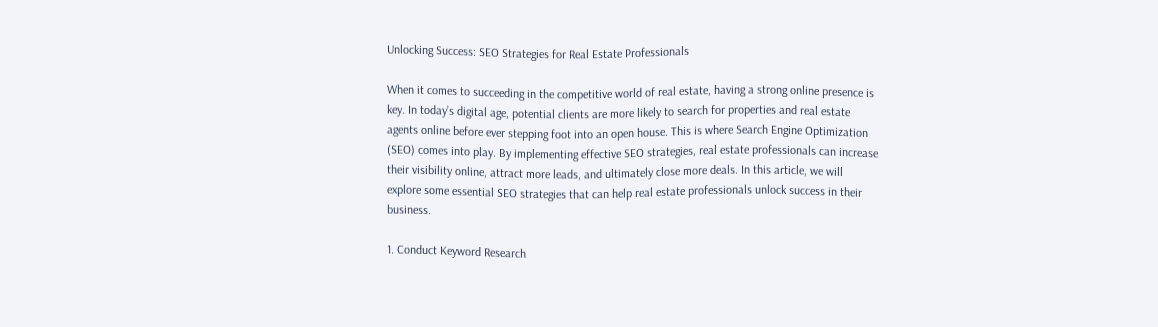Unlocking Success: SEO Strategies for Real Estate Professionals

When it comes to succeeding in the competitive world of real estate, having a strong online presence is key. In today’s digital age, potential clients are more likely to search for properties and real estate agents online before ever stepping foot into an open house. This is where Search Engine Optimization (SEO) comes into play. By implementing effective SEO strategies, real estate professionals can increase their visibility online, attract more leads, and ultimately close more deals. In this article, we will explore some essential SEO strategies that can help real estate professionals unlock success in their business.

1. Conduct Keyword Research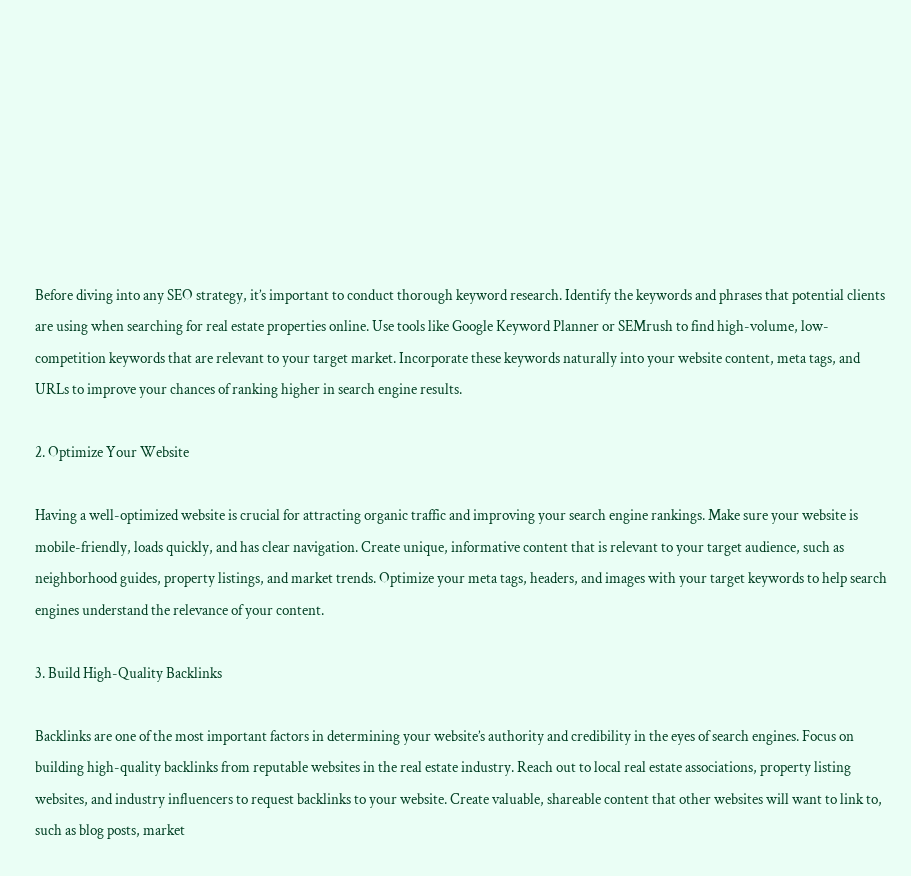Before diving into any SEO strategy, it’s important to conduct thorough keyword research. Identify the keywords and phrases that potential clients are using when searching for real estate properties online. Use tools like Google Keyword Planner or SEMrush to find high-volume, low-competition keywords that are relevant to your target market. Incorporate these keywords naturally into your website content, meta tags, and URLs to improve your chances of ranking higher in search engine results.

2. Optimize Your Website

Having a well-optimized website is crucial for attracting organic traffic and improving your search engine rankings. Make sure your website is mobile-friendly, loads quickly, and has clear navigation. Create unique, informative content that is relevant to your target audience, such as neighborhood guides, property listings, and market trends. Optimize your meta tags, headers, and images with your target keywords to help search engines understand the relevance of your content.

3. Build High-Quality Backlinks

Backlinks are one of the most important factors in determining your website’s authority and credibility in the eyes of search engines. Focus on building high-quality backlinks from reputable websites in the real estate industry. Reach out to local real estate associations, property listing websites, and industry influencers to request backlinks to your website. Create valuable, shareable content that other websites will want to link to, such as blog posts, market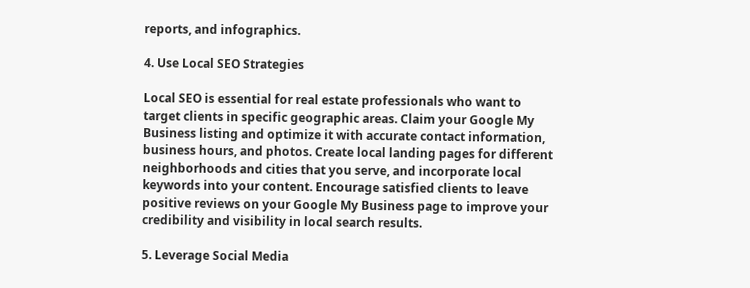reports, and infographics.

4. Use Local SEO Strategies

Local SEO is essential for real estate professionals who want to target clients in specific geographic areas. Claim your Google My Business listing and optimize it with accurate contact information, business hours, and photos. Create local landing pages for different neighborhoods and cities that you serve, and incorporate local keywords into your content. Encourage satisfied clients to leave positive reviews on your Google My Business page to improve your credibility and visibility in local search results.

5. Leverage Social Media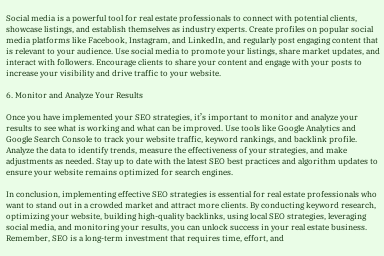Social media is a powerful tool for real estate professionals to connect with potential clients, showcase listings, and establish themselves as industry experts. Create profiles on popular social media platforms like Facebook, Instagram, and LinkedIn, and regularly post engaging content that is relevant to your audience. Use social media to promote your listings, share market updates, and interact with followers. Encourage clients to share your content and engage with your posts to increase your visibility and drive traffic to your website.

6. Monitor and Analyze Your Results

Once you have implemented your SEO strategies, it’s important to monitor and analyze your results to see what is working and what can be improved. Use tools like Google Analytics and Google Search Console to track your website traffic, keyword rankings, and backlink profile. Analyze the data to identify trends, measure the effectiveness of your strategies, and make adjustments as needed. Stay up to date with the latest SEO best practices and algorithm updates to ensure your website remains optimized for search engines.

In conclusion, implementing effective SEO strategies is essential for real estate professionals who want to stand out in a crowded market and attract more clients. By conducting keyword research, optimizing your website, building high-quality backlinks, using local SEO strategies, leveraging social media, and monitoring your results, you can unlock success in your real estate business. Remember, SEO is a long-term investment that requires time, effort, and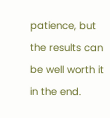patience, but the results can be well worth it in the end.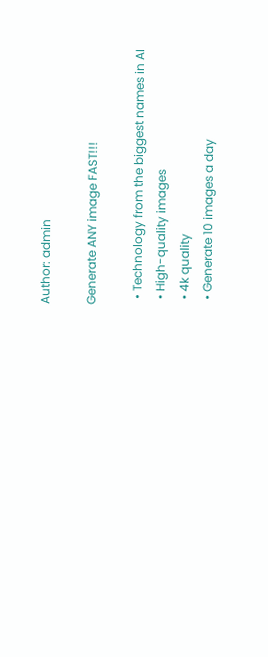Author: admin

Generate ANY image FAST!!!

  • Technology from the biggest names in AI
  • High-quality images
  • 4k quality
  • Generate 10 images a day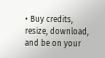• Buy credits, resize, download, and be on your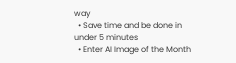way
  • Save time and be done in under 5 minutes
  • Enter AI Image of the Month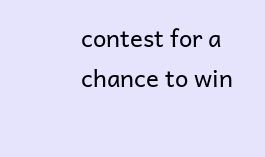contest for a chance to win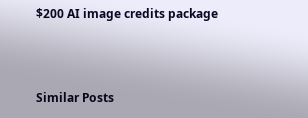$200 AI image credits package



Similar Posts